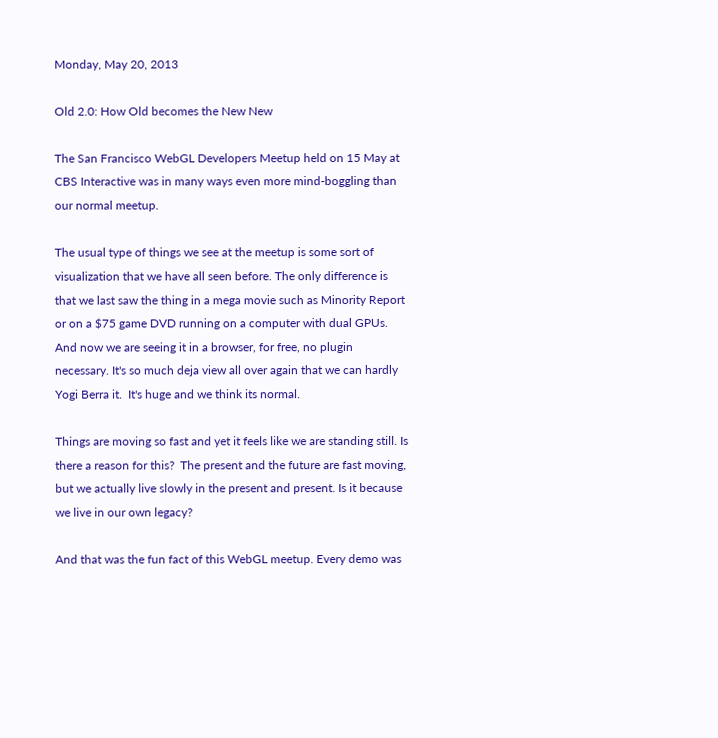Monday, May 20, 2013

Old 2.0: How Old becomes the New New

The San Francisco WebGL Developers Meetup held on 15 May at CBS Interactive was in many ways even more mind-boggling than our normal meetup.

The usual type of things we see at the meetup is some sort of visualization that we have all seen before. The only difference is that we last saw the thing in a mega movie such as Minority Report or on a $75 game DVD running on a computer with dual GPUs. And now we are seeing it in a browser, for free, no plugin necessary. It's so much deja view all over again that we can hardly Yogi Berra it.  It's huge and we think its normal.

Things are moving so fast and yet it feels like we are standing still. Is there a reason for this?  The present and the future are fast moving, but we actually live slowly in the present and present. Is it because we live in our own legacy?

And that was the fun fact of this WebGL meetup. Every demo was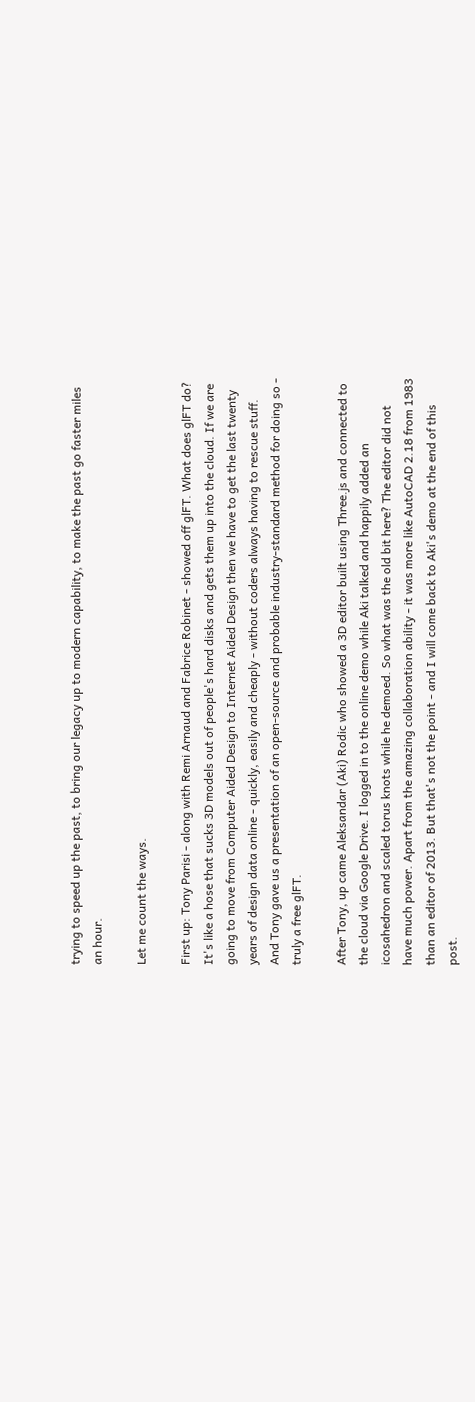trying to speed up the past, to bring our legacy up to modern capability, to make the past go faster miles an hour.

Let me count the ways.

First up: Tony Parisi - along with Remi Arnaud and Fabrice Robinet - showed off glFT. What does glFT do? It's like a hose that sucks 3D models out of people's hard disks and gets them up into the cloud. If we are going to move from Computer Aided Design to Internet Aided Design then we have to get the last twenty years of design data online - quickly, easily and cheaply - without coders always having to rescue stuff. And Tony gave us a presentation of an open-source and probable industry-standard method for doing so - truly a free glFT.

After Tony, up came Aleksandar (Aki) Rodic who showed a 3D editor built using Three.js and connected to the cloud via Google Drive. I logged in to the online demo while Aki talked and happily added an icosahedron and scaled torus knots while he demoed. So what was the old bit here? The editor did not have much power. Apart from the amazing collaboration ability - it was more like AutoCAD 2.18 from 1983 than an editor of 2013. But that's not the point - and I will come back to Aki's demo at the end of this post.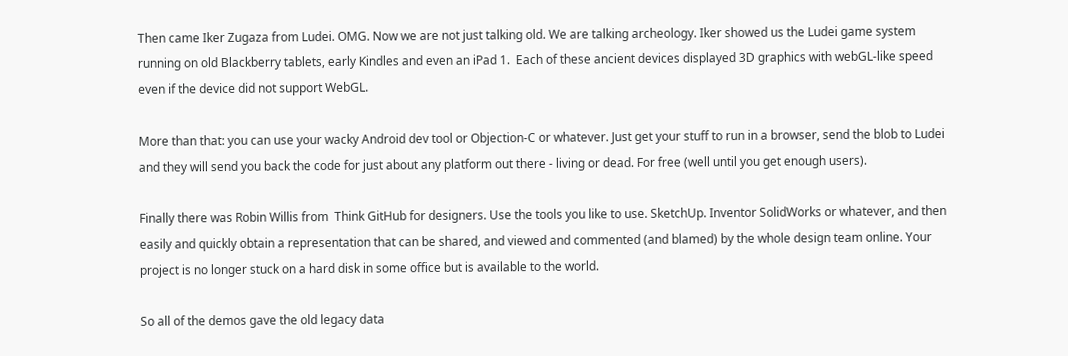Then came Iker Zugaza from Ludei. OMG. Now we are not just talking old. We are talking archeology. Iker showed us the Ludei game system running on old Blackberry tablets, early Kindles and even an iPad 1.  Each of these ancient devices displayed 3D graphics with webGL-like speed even if the device did not support WebGL.

More than that: you can use your wacky Android dev tool or Objection-C or whatever. Just get your stuff to run in a browser, send the blob to Ludei and they will send you back the code for just about any platform out there - living or dead. For free (well until you get enough users).

Finally there was Robin Willis from  Think GitHub for designers. Use the tools you like to use. SketchUp. Inventor SolidWorks or whatever, and then easily and quickly obtain a representation that can be shared, and viewed and commented (and blamed) by the whole design team online. Your project is no longer stuck on a hard disk in some office but is available to the world.

So all of the demos gave the old legacy data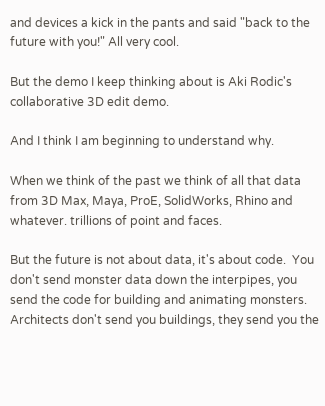and devices a kick in the pants and said "back to the future with you!" All very cool.

But the demo I keep thinking about is Aki Rodic's collaborative 3D edit demo.

And I think I am beginning to understand why.

When we think of the past we think of all that data from 3D Max, Maya, ProE, SolidWorks, Rhino and whatever. trillions of point and faces.

But the future is not about data, it's about code.  You don't send monster data down the interpipes, you send the code for building and animating monsters. Architects don't send you buildings, they send you the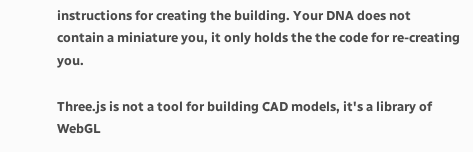instructions for creating the building. Your DNA does not contain a miniature you, it only holds the the code for re-creating you.

Three.js is not a tool for building CAD models, it's a library of WebGL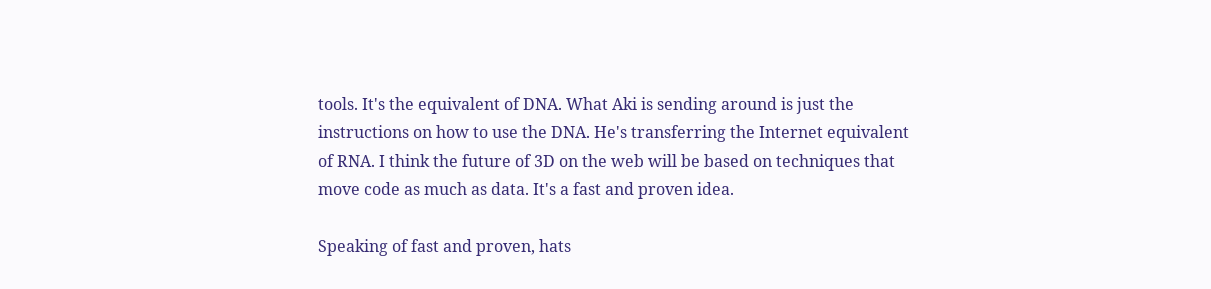tools. It's the equivalent of DNA. What Aki is sending around is just the instructions on how to use the DNA. He's transferring the Internet equivalent of RNA. I think the future of 3D on the web will be based on techniques that move code as much as data. It's a fast and proven idea.

Speaking of fast and proven, hats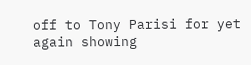off to Tony Parisi for yet again showing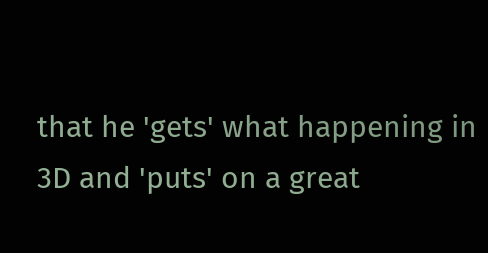that he 'gets' what happening in 3D and 'puts' on a great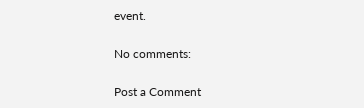event.

No comments:

Post a Comment